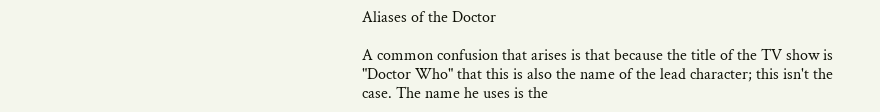Aliases of the Doctor

A common confusion that arises is that because the title of the TV show is "Doctor Who" that this is also the name of the lead character; this isn't the case. The name he uses is the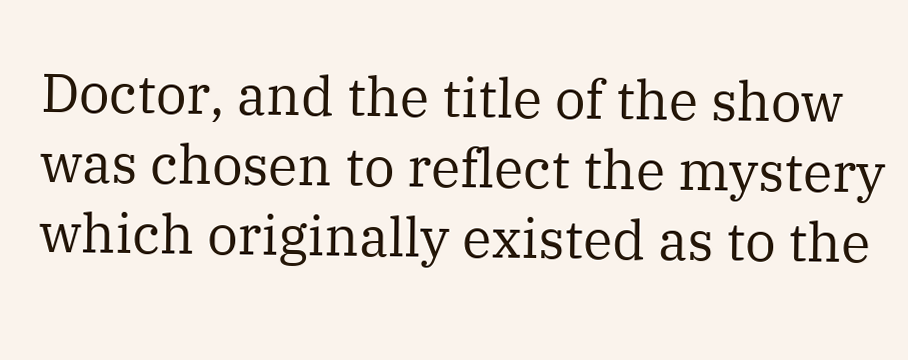Doctor, and the title of the show was chosen to reflect the mystery which originally existed as to the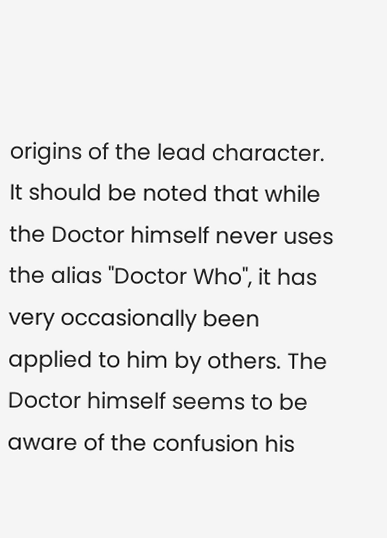origins of the lead character. It should be noted that while the Doctor himself never uses the alias "Doctor Who", it has very occasionally been applied to him by others. The Doctor himself seems to be aware of the confusion his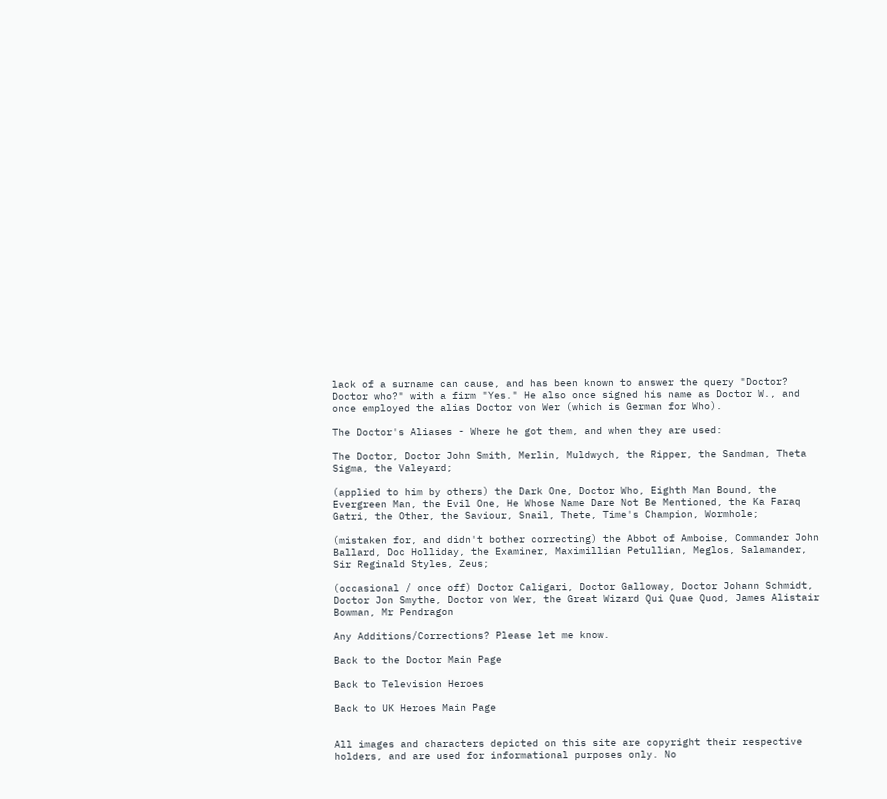lack of a surname can cause, and has been known to answer the query "Doctor? Doctor who?" with a firm "Yes." He also once signed his name as Doctor W., and once employed the alias Doctor von Wer (which is German for Who).

The Doctor's Aliases - Where he got them, and when they are used:

The Doctor, Doctor John Smith, Merlin, Muldwych, the Ripper, the Sandman, Theta Sigma, the Valeyard;

(applied to him by others) the Dark One, Doctor Who, Eighth Man Bound, the Evergreen Man, the Evil One, He Whose Name Dare Not Be Mentioned, the Ka Faraq Gatri, the Other, the Saviour, Snail, Thete, Time's Champion, Wormhole;

(mistaken for, and didn't bother correcting) the Abbot of Amboise, Commander John Ballard, Doc Holliday, the Examiner, Maximillian Petullian, Meglos, Salamander, Sir Reginald Styles, Zeus;

(occasional / once off) Doctor Caligari, Doctor Galloway, Doctor Johann Schmidt, Doctor Jon Smythe, Doctor von Wer, the Great Wizard Qui Quae Quod, James Alistair Bowman, Mr Pendragon

Any Additions/Corrections? Please let me know.

Back to the Doctor Main Page

Back to Television Heroes

Back to UK Heroes Main Page


All images and characters depicted on this site are copyright their respective holders, and are used for informational purposes only. No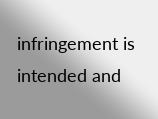infringement is intended and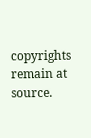copyrights remain at source.